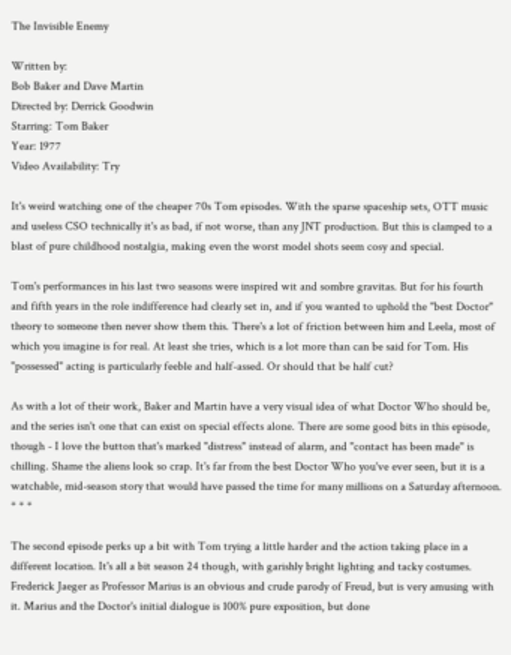The Invisible Enemy

Written by:
Bob Baker and Dave Martin
Directed by: Derrick Goodwin
Starring: Tom Baker
Year: 1977
Video Availability: Try

It's weird watching one of the cheaper 70s Tom episodes. With the sparse spaceship sets, OTT music and useless CSO technically it's as bad, if not worse, than any JNT production. But this is clamped to a blast of pure childhood nostalgia, making even the worst model shots seem cosy and special.

Tom's performances in his last two seasons were inspired wit and sombre gravitas. But for his fourth and fifth years in the role indifference had clearly set in, and if you wanted to uphold the "best Doctor" theory to someone then never show them this. There's a lot of friction between him and Leela, most of which you imagine is for real. At least she tries, which is a lot more than can be said for Tom. His "possessed" acting is particularly feeble and half-assed. Or should that be half cut?

As with a lot of their work, Baker and Martin have a very visual idea of what Doctor Who should be, and the series isn't one that can exist on special effects alone. There are some good bits in this episode, though - I love the button that's marked "distress" instead of alarm, and "contact has been made" is chilling. Shame the aliens look so crap. It's far from the best Doctor Who you've ever seen, but it is a watchable, mid-season story that would have passed the time for many millions on a Saturday afternoon.
* * *

The second episode perks up a bit with Tom trying a little harder and the action taking place in a different location. It's all a bit season 24 though, with garishly bright lighting and tacky costumes. Frederick Jaeger as Professor Marius is an obvious and crude parody of Freud, but is very amusing with it. Marius and the Doctor's initial dialogue is 100% pure exposition, but done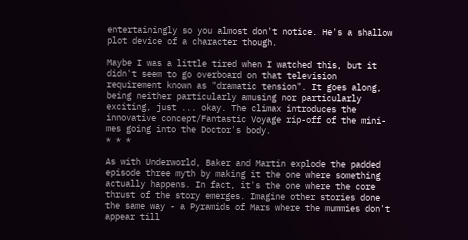entertainingly so you almost don't notice. He's a shallow plot device of a character though.

Maybe I was a little tired when I watched this, but it didn't seem to go overboard on that television requirement known as "dramatic tension". It goes along, being neither particularly amusing nor particularly exciting, just ... okay. The climax introduces the innovative concept/Fantastic Voyage rip-off of the mini-mes going into the Doctor's body.
* * *

As with Underworld, Baker and Martin explode the padded episode three myth by making it the one where something actually happens. In fact, it's the one where the core thrust of the story emerges. Imagine other stories done the same way - a Pyramids of Mars where the mummies don't appear till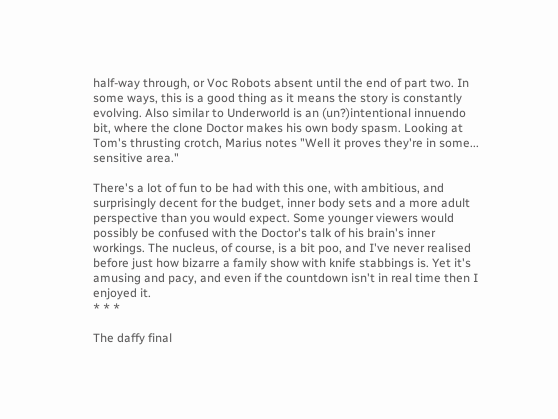half-way through, or Voc Robots absent until the end of part two. In some ways, this is a good thing as it means the story is constantly evolving. Also similar to Underworld is an (un?)intentional innuendo bit, where the clone Doctor makes his own body spasm. Looking at Tom's thrusting crotch, Marius notes "Well it proves they're in some... sensitive area."

There's a lot of fun to be had with this one, with ambitious, and surprisingly decent for the budget, inner body sets and a more adult perspective than you would expect. Some younger viewers would possibly be confused with the Doctor's talk of his brain's inner workings. The nucleus, of course, is a bit poo, and I've never realised before just how bizarre a family show with knife stabbings is. Yet it's amusing and pacy, and even if the countdown isn't in real time then I enjoyed it.
* * *

The daffy final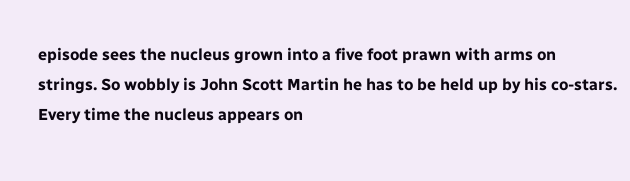episode sees the nucleus grown into a five foot prawn with arms on strings. So wobbly is John Scott Martin he has to be held up by his co-stars. Every time the nucleus appears on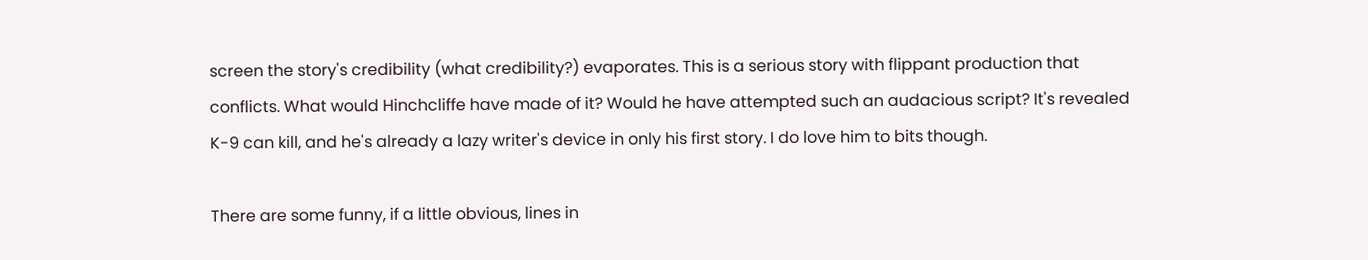screen the story's credibility (what credibility?) evaporates. This is a serious story with flippant production that conflicts. What would Hinchcliffe have made of it? Would he have attempted such an audacious script? It's revealed K-9 can kill, and he's already a lazy writer's device in only his first story. I do love him to bits though.

There are some funny, if a little obvious, lines in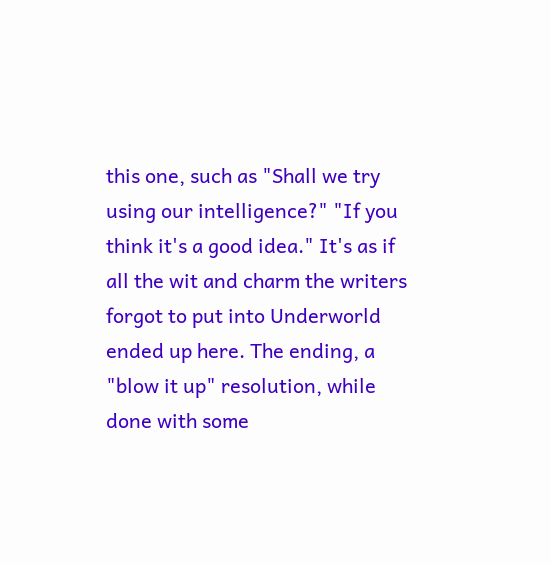this one, such as "Shall we try using our intelligence?" "If you think it's a good idea." It's as if all the wit and charm the writers forgot to put into Underworld ended up here. The ending, a "blow it up" resolution, while done with some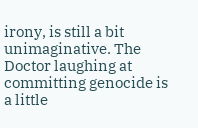irony, is still a bit unimaginative. The Doctor laughing at committing genocide is a little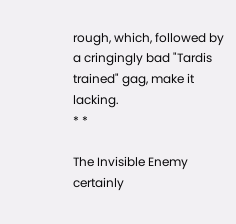rough, which, followed by a cringingly bad "Tardis trained" gag, make it lacking.
* *

The Invisible Enemy certainly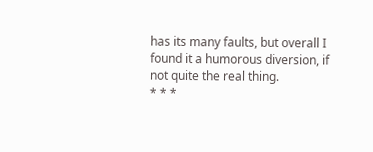has its many faults, but overall I found it a humorous diversion, if not quite the real thing.
* * *